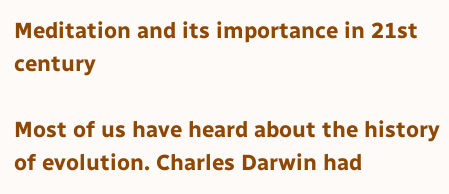Meditation and its importance in 21st century

Most of us have heard about the history of evolution. Charles Darwin had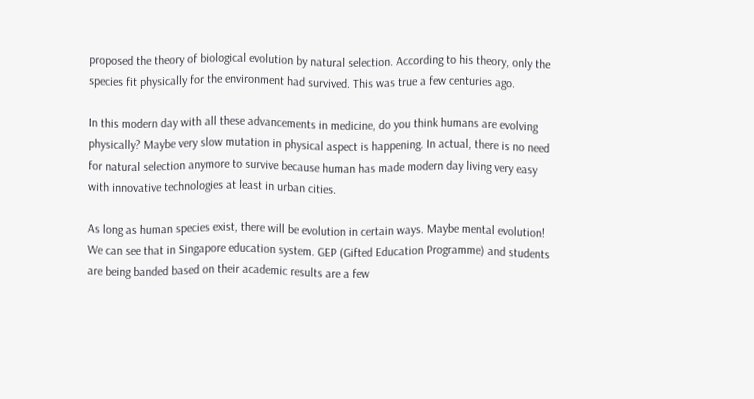proposed the theory of biological evolution by natural selection. According to his theory, only the species fit physically for the environment had survived. This was true a few centuries ago.

In this modern day with all these advancements in medicine, do you think humans are evolving physically? Maybe very slow mutation in physical aspect is happening. In actual, there is no need for natural selection anymore to survive because human has made modern day living very easy with innovative technologies at least in urban cities.

As long as human species exist, there will be evolution in certain ways. Maybe mental evolution! We can see that in Singapore education system. GEP (Gifted Education Programme) and students are being banded based on their academic results are a few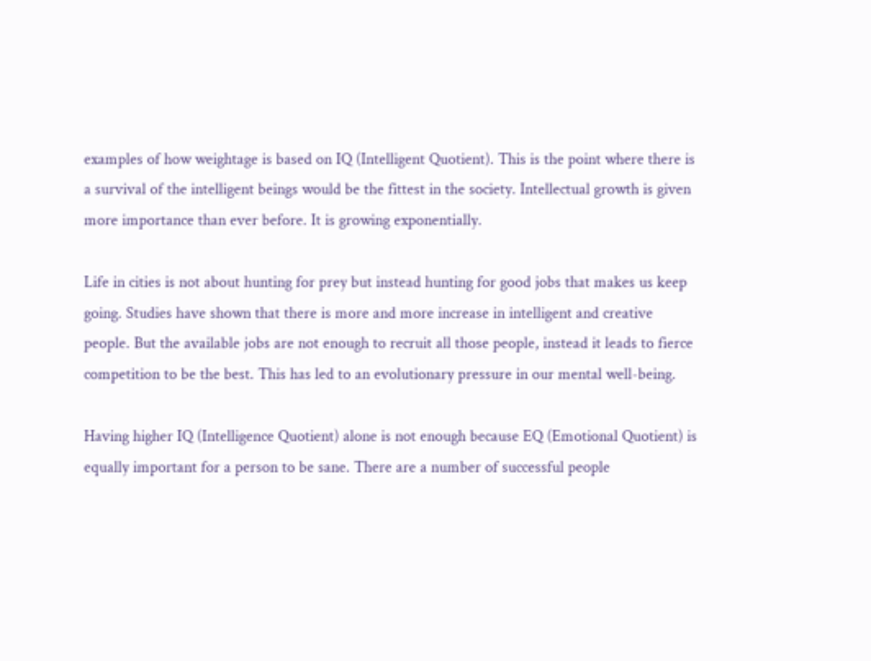examples of how weightage is based on IQ (Intelligent Quotient). This is the point where there is a survival of the intelligent beings would be the fittest in the society. Intellectual growth is given more importance than ever before. It is growing exponentially.

Life in cities is not about hunting for prey but instead hunting for good jobs that makes us keep going. Studies have shown that there is more and more increase in intelligent and creative people. But the available jobs are not enough to recruit all those people, instead it leads to fierce competition to be the best. This has led to an evolutionary pressure in our mental well-being.

Having higher IQ (Intelligence Quotient) alone is not enough because EQ (Emotional Quotient) is equally important for a person to be sane. There are a number of successful people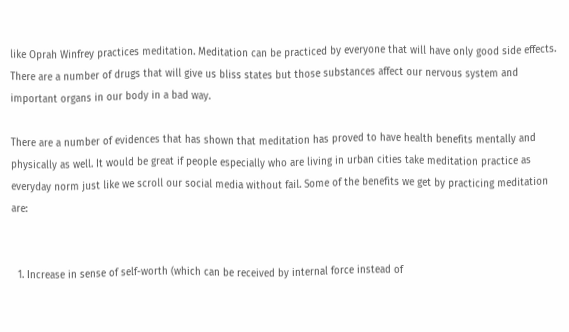like Oprah Winfrey practices meditation. Meditation can be practiced by everyone that will have only good side effects. There are a number of drugs that will give us bliss states but those substances affect our nervous system and important organs in our body in a bad way.

There are a number of evidences that has shown that meditation has proved to have health benefits mentally and physically as well. It would be great if people especially who are living in urban cities take meditation practice as everyday norm just like we scroll our social media without fail. Some of the benefits we get by practicing meditation are:


  1. Increase in sense of self-worth (which can be received by internal force instead of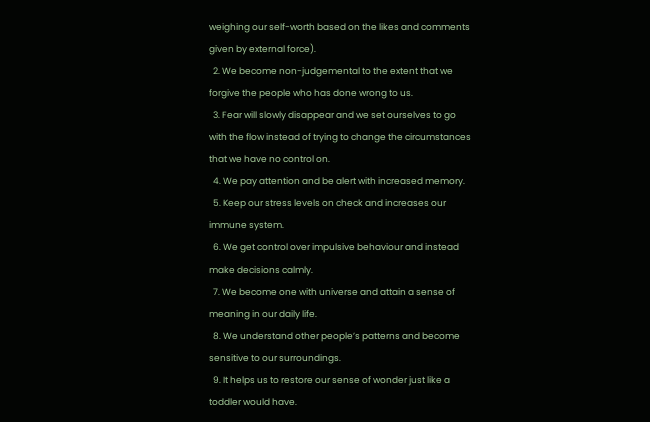weighing our self-worth based on the likes and comments given by external force).
  2. We become non-judgemental to the extent that we forgive the people who has done wrong to us.
  3. Fear will slowly disappear and we set ourselves to go with the flow instead of trying to change the circumstances that we have no control on.
  4. We pay attention and be alert with increased memory.
  5. Keep our stress levels on check and increases our immune system.
  6. We get control over impulsive behaviour and instead make decisions calmly.
  7. We become one with universe and attain a sense of meaning in our daily life.
  8. We understand other people’s patterns and become sensitive to our surroundings.
  9. It helps us to restore our sense of wonder just like a toddler would have.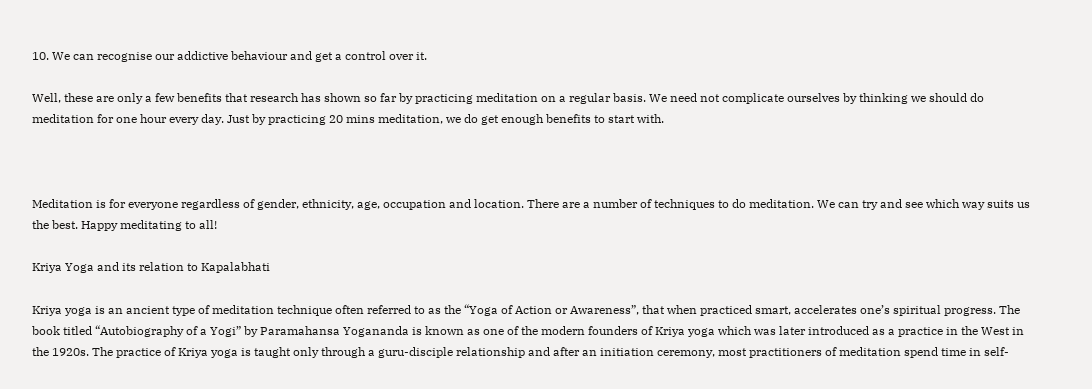10. We can recognise our addictive behaviour and get a control over it.

Well, these are only a few benefits that research has shown so far by practicing meditation on a regular basis. We need not complicate ourselves by thinking we should do meditation for one hour every day. Just by practicing 20 mins meditation, we do get enough benefits to start with.



Meditation is for everyone regardless of gender, ethnicity, age, occupation and location. There are a number of techniques to do meditation. We can try and see which way suits us the best. Happy meditating to all!

Kriya Yoga and its relation to Kapalabhati

Kriya yoga is an ancient type of meditation technique often referred to as the “Yoga of Action or Awareness”, that when practiced smart, accelerates one’s spiritual progress. The book titled “Autobiography of a Yogi” by Paramahansa Yogananda is known as one of the modern founders of Kriya yoga which was later introduced as a practice in the West in the 1920s. The practice of Kriya yoga is taught only through a guru-disciple relationship and after an initiation ceremony, most practitioners of meditation spend time in self-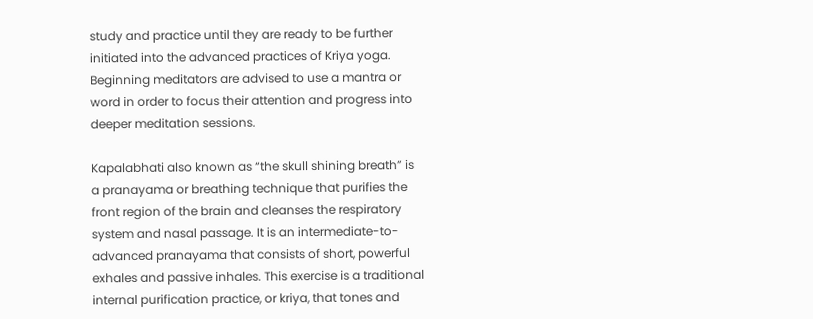study and practice until they are ready to be further initiated into the advanced practices of Kriya yoga. Beginning meditators are advised to use a mantra or word in order to focus their attention and progress into deeper meditation sessions.

Kapalabhati also known as “the skull shining breath” is a pranayama or breathing technique that purifies the front region of the brain and cleanses the respiratory system and nasal passage. It is an intermediate-to-advanced pranayama that consists of short, powerful exhales and passive inhales. This exercise is a traditional internal purification practice, or kriya, that tones and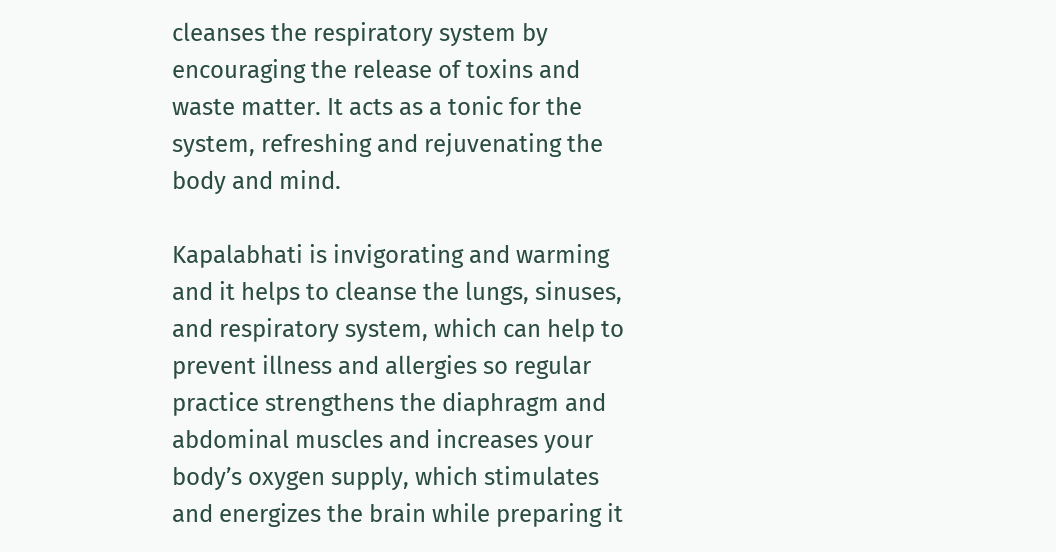cleanses the respiratory system by encouraging the release of toxins and waste matter. It acts as a tonic for the system, refreshing and rejuvenating the body and mind.

Kapalabhati is invigorating and warming and it helps to cleanse the lungs, sinuses, and respiratory system, which can help to prevent illness and allergies so regular practice strengthens the diaphragm and abdominal muscles and increases your body’s oxygen supply, which stimulates and energizes the brain while preparing it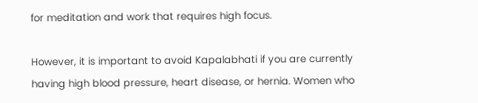for meditation and work that requires high focus.

However, it is important to avoid Kapalabhati if you are currently having high blood pressure, heart disease, or hernia. Women who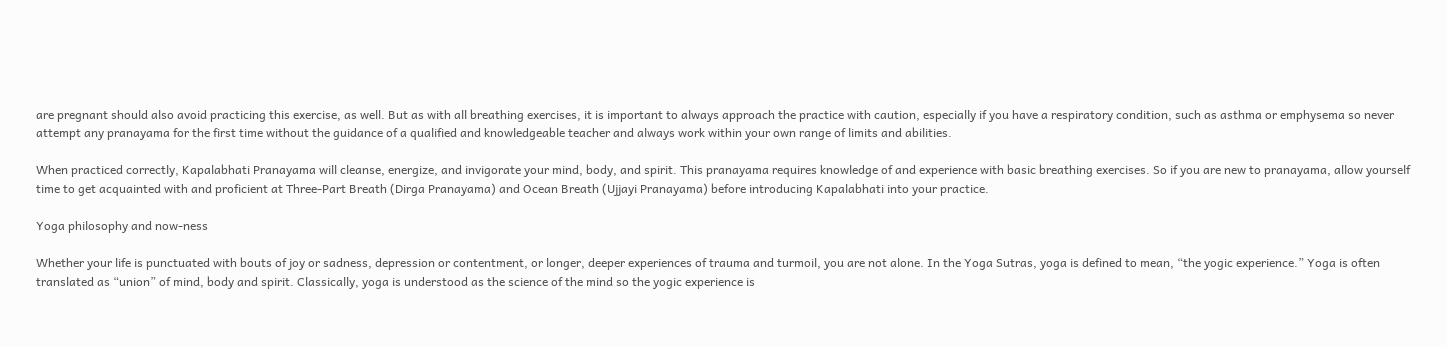are pregnant should also avoid practicing this exercise, as well. But as with all breathing exercises, it is important to always approach the practice with caution, especially if you have a respiratory condition, such as asthma or emphysema so never attempt any pranayama for the first time without the guidance of a qualified and knowledgeable teacher and always work within your own range of limits and abilities.

When practiced correctly, Kapalabhati Pranayama will cleanse, energize, and invigorate your mind, body, and spirit. This pranayama requires knowledge of and experience with basic breathing exercises. So if you are new to pranayama, allow yourself time to get acquainted with and proficient at Three-Part Breath (Dirga Pranayama) and Ocean Breath (Ujjayi Pranayama) before introducing Kapalabhati into your practice.

Yoga philosophy and now-ness

Whether your life is punctuated with bouts of joy or sadness, depression or contentment, or longer, deeper experiences of trauma and turmoil, you are not alone. In the Yoga Sutras, yoga is defined to mean, “the yogic experience.” Yoga is often translated as “union” of mind, body and spirit. Classically, yoga is understood as the science of the mind so the yogic experience is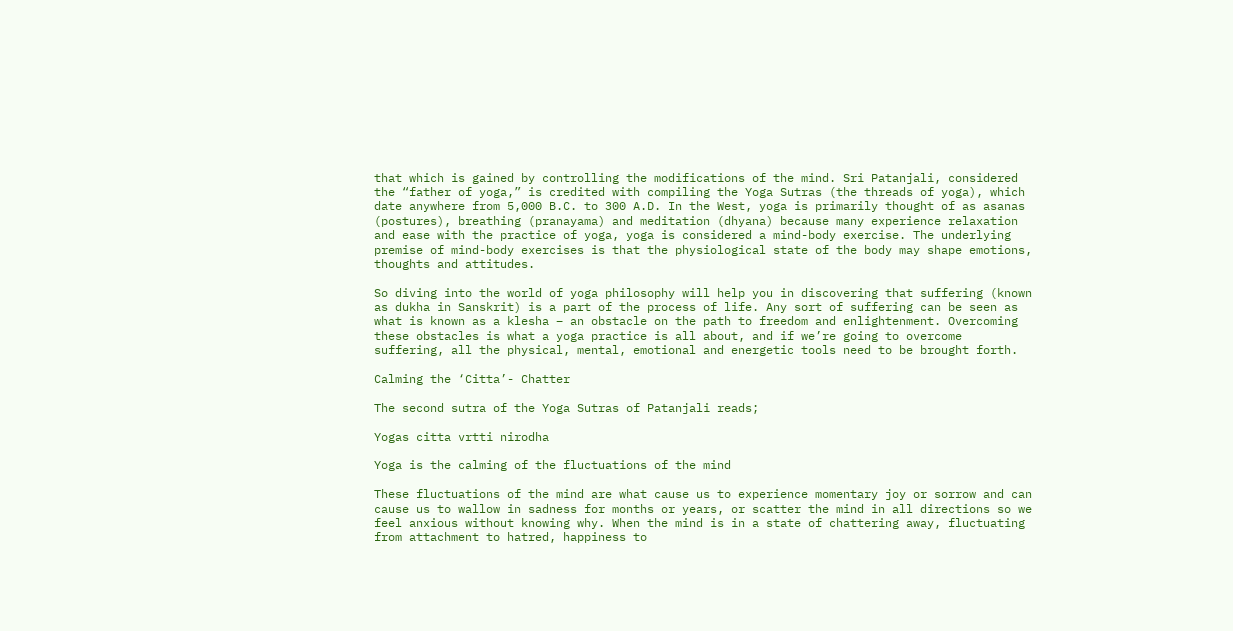that which is gained by controlling the modifications of the mind. Sri Patanjali, considered the “father of yoga,” is credited with compiling the Yoga Sutras (the threads of yoga), which date anywhere from 5,000 B.C. to 300 A.D. In the West, yoga is primarily thought of as asanas (postures), breathing (pranayama) and meditation (dhyana) because many experience relaxation and ease with the practice of yoga, yoga is considered a mind-body exercise. The underlying premise of mind-body exercises is that the physiological state of the body may shape emotions, thoughts and attitudes.

So diving into the world of yoga philosophy will help you in discovering that suffering (known as dukha in Sanskrit) is a part of the process of life. Any sort of suffering can be seen as what is known as a klesha – an obstacle on the path to freedom and enlightenment. Overcoming these obstacles is what a yoga practice is all about, and if we’re going to overcome suffering, all the physical, mental, emotional and energetic tools need to be brought forth.

Calming the ‘Citta’- Chatter

The second sutra of the Yoga Sutras of Patanjali reads;

Yogas citta vrtti nirodha

Yoga is the calming of the fluctuations of the mind

These fluctuations of the mind are what cause us to experience momentary joy or sorrow and can cause us to wallow in sadness for months or years, or scatter the mind in all directions so we feel anxious without knowing why. When the mind is in a state of chattering away, fluctuating from attachment to hatred, happiness to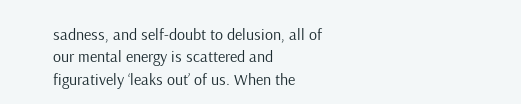sadness, and self-doubt to delusion, all of our mental energy is scattered and figuratively ‘leaks out’ of us. When the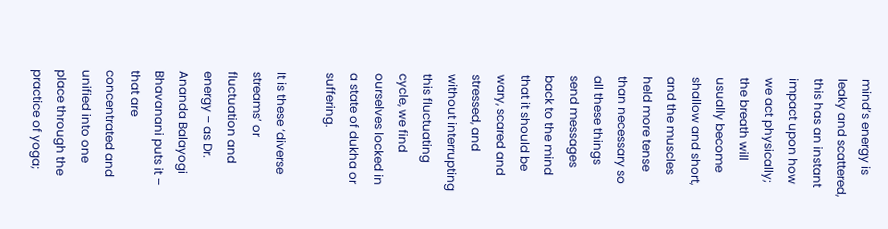mind’s energy is leaky and scattered, this has an instant impact upon how we act physically; the breath will usually become shallow and short, and the muscles held more tense than necessary so all these things send messages back to the mind that it should be wary, scared and stressed, and without interrupting this fluctuating cycle, we find ourselves locked in a state of dukha or suffering.

It is these ‘diverse streams’ or fluctuation and energy – as Dr. Ananda Balayogi Bhavanani puts it – that are concentrated and unified into one place through the practice of yoga;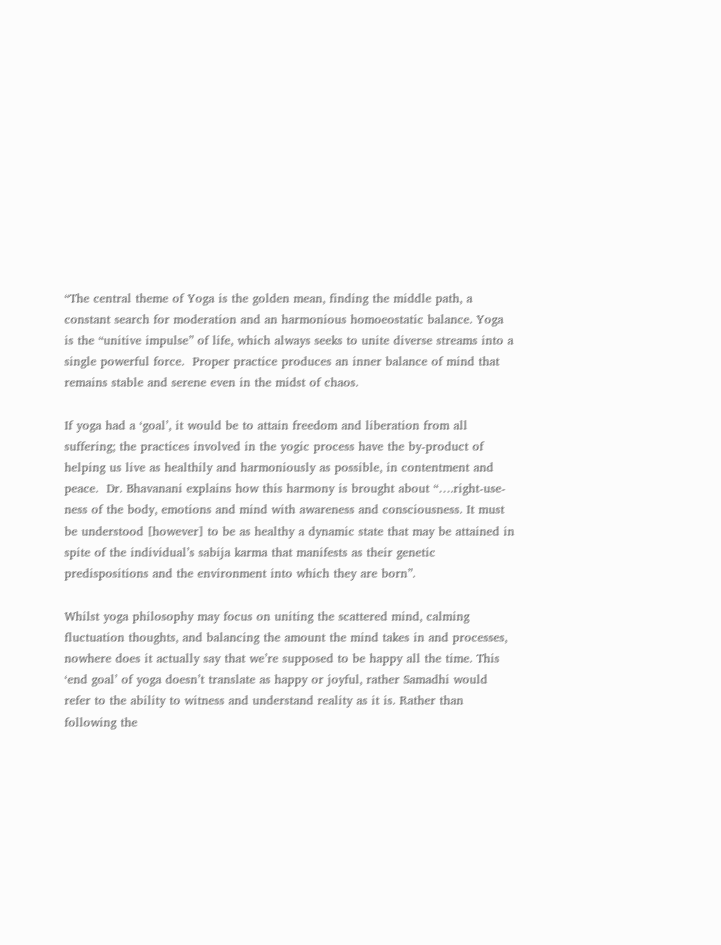“The central theme of Yoga is the golden mean, finding the middle path, a constant search for moderation and an harmonious homoeostatic balance. Yoga is the “unitive impulse” of life, which always seeks to unite diverse streams into a single powerful force.  Proper practice produces an inner balance of mind that remains stable and serene even in the midst of chaos.

If yoga had a ‘goal’, it would be to attain freedom and liberation from all suffering; the practices involved in the yogic process have the by-product of helping us live as healthily and harmoniously as possible, in contentment and peace.  Dr. Bhavanani explains how this harmony is brought about “….right-use-ness of the body, emotions and mind with awareness and consciousness. It must be understood [however] to be as healthy a dynamic state that may be attained in spite of the individual’s sabija karma that manifests as their genetic predispositions and the environment into which they are born”.

Whilst yoga philosophy may focus on uniting the scattered mind, calming fluctuation thoughts, and balancing the amount the mind takes in and processes, nowhere does it actually say that we’re supposed to be happy all the time. This ‘end goal’ of yoga doesn’t translate as happy or joyful, rather Samadhi would refer to the ability to witness and understand reality as it is. Rather than following the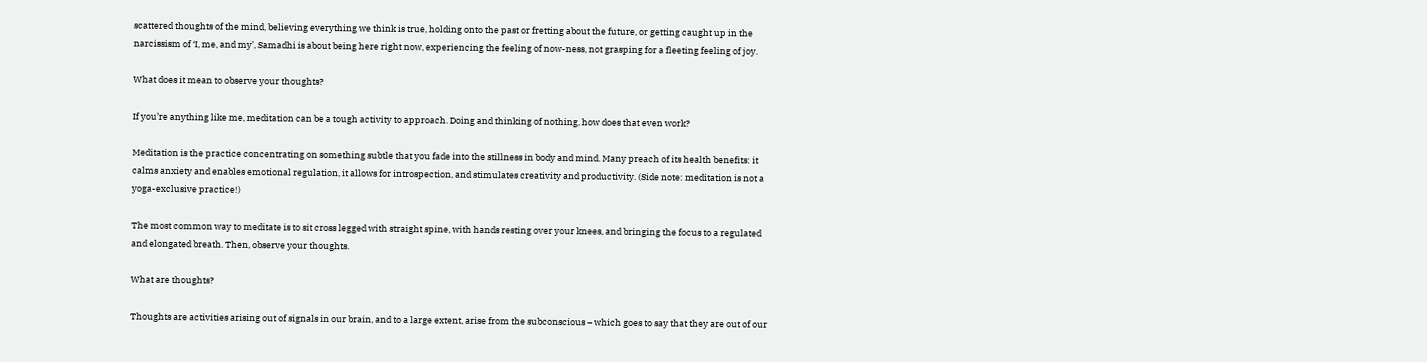scattered thoughts of the mind, believing everything we think is true, holding onto the past or fretting about the future, or getting caught up in the narcissism of ‘I, me, and my’, Samadhi is about being here right now, experiencing the feeling of now-ness, not grasping for a fleeting feeling of joy.

What does it mean to observe your thoughts?

If you’re anything like me, meditation can be a tough activity to approach. Doing and thinking of nothing, how does that even work?

Meditation is the practice concentrating on something subtle that you fade into the stillness in body and mind. Many preach of its health benefits: it calms anxiety and enables emotional regulation, it allows for introspection, and stimulates creativity and productivity. (Side note: meditation is not a yoga-exclusive practice!)

The most common way to meditate is to sit cross legged with straight spine, with hands resting over your knees, and bringing the focus to a regulated and elongated breath. Then, observe your thoughts.

What are thoughts?

Thoughts are activities arising out of signals in our brain, and to a large extent, arise from the subconscious – which goes to say that they are out of our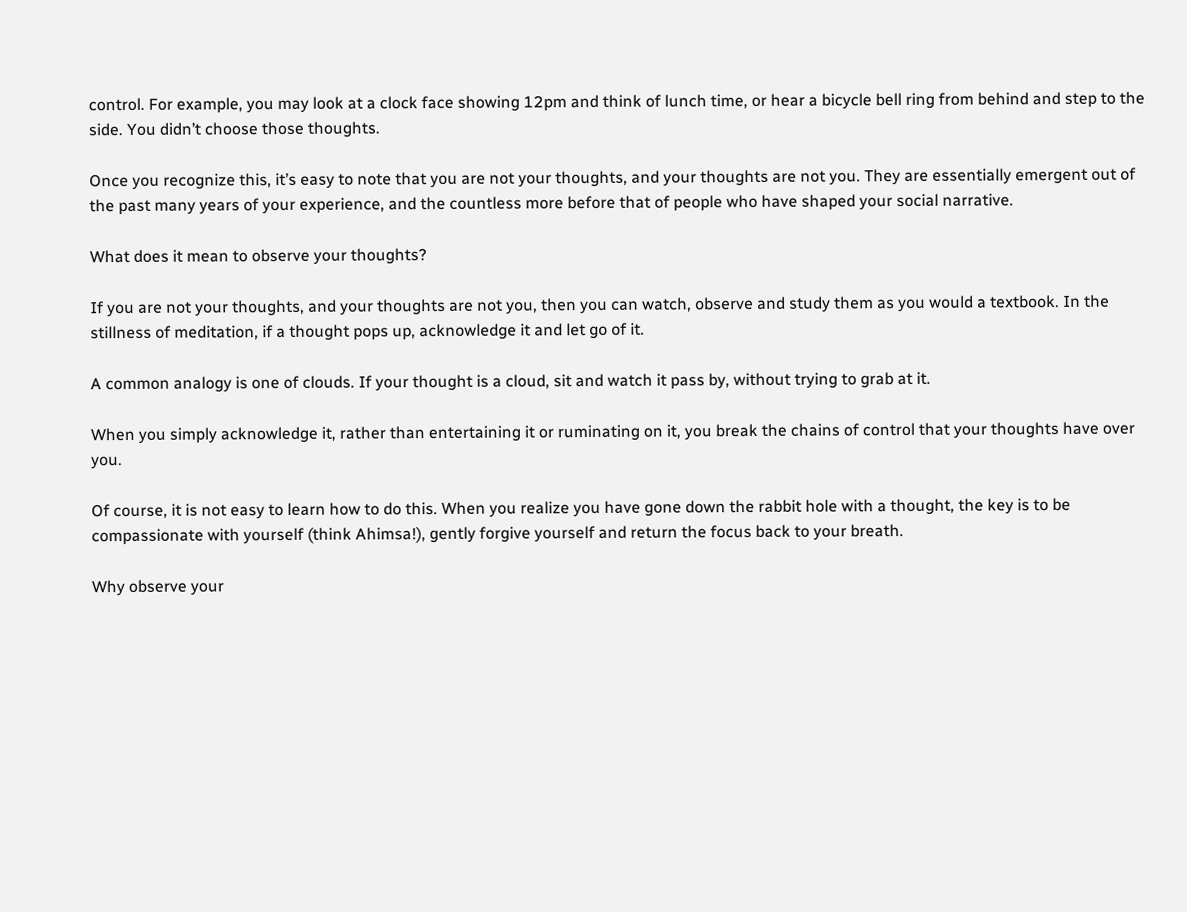control. For example, you may look at a clock face showing 12pm and think of lunch time, or hear a bicycle bell ring from behind and step to the side. You didn’t choose those thoughts.

Once you recognize this, it’s easy to note that you are not your thoughts, and your thoughts are not you. They are essentially emergent out of the past many years of your experience, and the countless more before that of people who have shaped your social narrative.

What does it mean to observe your thoughts?

If you are not your thoughts, and your thoughts are not you, then you can watch, observe and study them as you would a textbook. In the stillness of meditation, if a thought pops up, acknowledge it and let go of it.

A common analogy is one of clouds. If your thought is a cloud, sit and watch it pass by, without trying to grab at it.

When you simply acknowledge it, rather than entertaining it or ruminating on it, you break the chains of control that your thoughts have over you.

Of course, it is not easy to learn how to do this. When you realize you have gone down the rabbit hole with a thought, the key is to be compassionate with yourself (think Ahimsa!), gently forgive yourself and return the focus back to your breath.

Why observe your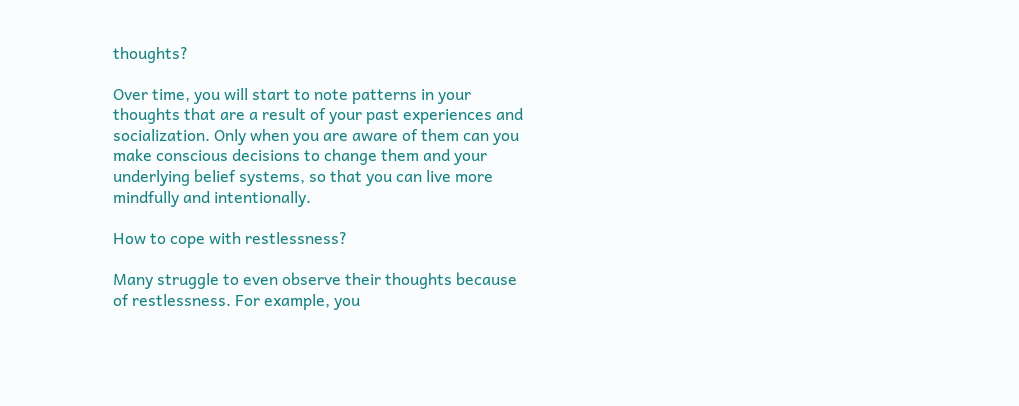thoughts?

Over time, you will start to note patterns in your thoughts that are a result of your past experiences and socialization. Only when you are aware of them can you make conscious decisions to change them and your underlying belief systems, so that you can live more mindfully and intentionally.

How to cope with restlessness?

Many struggle to even observe their thoughts because of restlessness. For example, you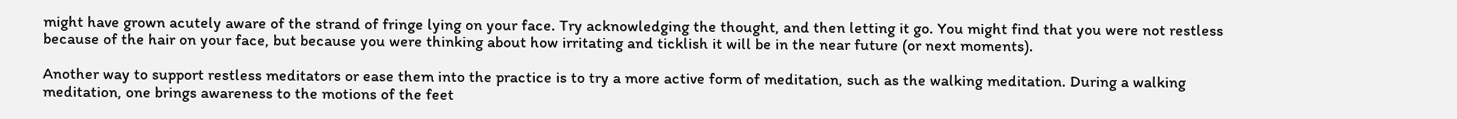might have grown acutely aware of the strand of fringe lying on your face. Try acknowledging the thought, and then letting it go. You might find that you were not restless because of the hair on your face, but because you were thinking about how irritating and ticklish it will be in the near future (or next moments).

Another way to support restless meditators or ease them into the practice is to try a more active form of meditation, such as the walking meditation. During a walking meditation, one brings awareness to the motions of the feet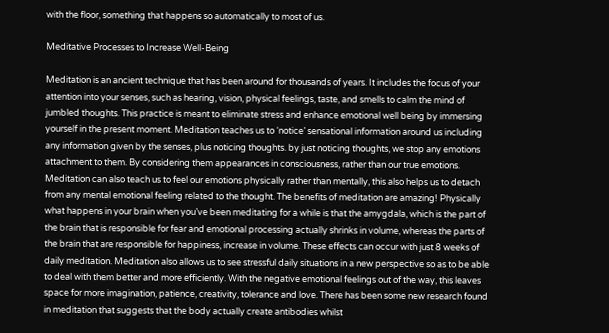with the floor, something that happens so automatically to most of us.

Meditative Processes to Increase Well-Being

Meditation is an ancient technique that has been around for thousands of years. It includes the focus of your attention into your senses, such as hearing, vision, physical feelings, taste, and smells to calm the mind of jumbled thoughts. This practice is meant to eliminate stress and enhance emotional well being by immersing yourself in the present moment. Meditation teaches us to ‘notice’ sensational information around us including any information given by the senses, plus noticing thoughts. by just noticing thoughts, we stop any emotions attachment to them. By considering them appearances in consciousness, rather than our true emotions. Meditation can also teach us to feel our emotions physically rather than mentally, this also helps us to detach from any mental emotional feeling related to the thought. The benefits of meditation are amazing! Physically what happens in your brain when you’ve been meditating for a while is that the amygdala, which is the part of the brain that is responsible for fear and emotional processing actually shrinks in volume, whereas the parts of the brain that are responsible for happiness, increase in volume. These effects can occur with just 8 weeks of daily meditation. Meditation also allows us to see stressful daily situations in a new perspective so as to be able to deal with them better and more efficiently. With the negative emotional feelings out of the way, this leaves space for more imagination, patience, creativity, tolerance and love. There has been some new research found in meditation that suggests that the body actually create antibodies whilst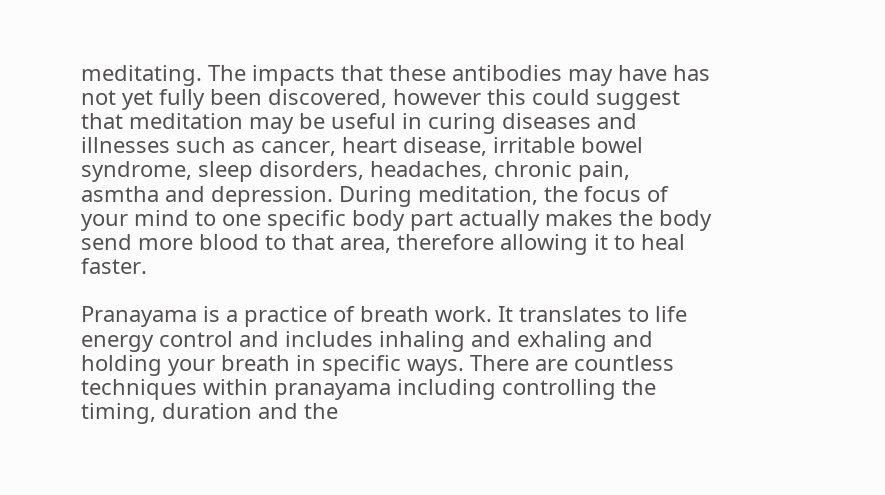meditating. The impacts that these antibodies may have has not yet fully been discovered, however this could suggest that meditation may be useful in curing diseases and illnesses such as cancer, heart disease, irritable bowel syndrome, sleep disorders, headaches, chronic pain, asmtha and depression. During meditation, the focus of your mind to one specific body part actually makes the body send more blood to that area, therefore allowing it to heal faster.

Pranayama is a practice of breath work. It translates to life energy control and includes inhaling and exhaling and holding your breath in specific ways. There are countless techniques within pranayama including controlling the timing, duration and the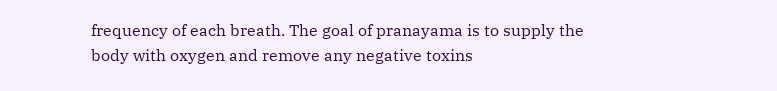frequency of each breath. The goal of pranayama is to supply the body with oxygen and remove any negative toxins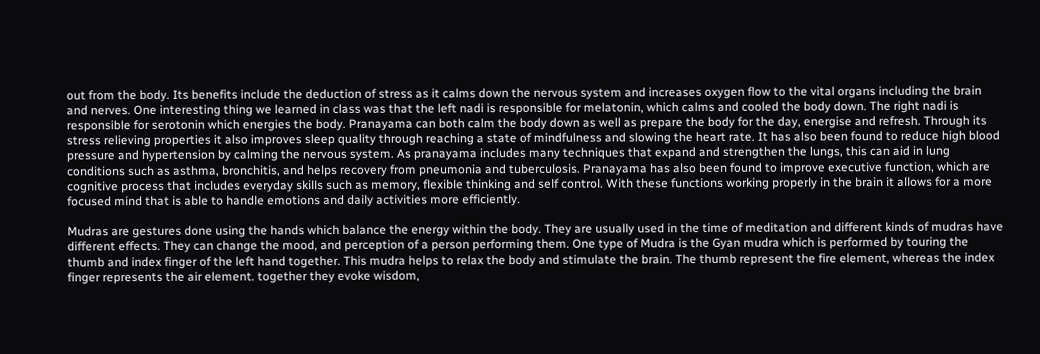out from the body. Its benefits include the deduction of stress as it calms down the nervous system and increases oxygen flow to the vital organs including the brain and nerves. One interesting thing we learned in class was that the left nadi is responsible for melatonin, which calms and cooled the body down. The right nadi is responsible for serotonin which energies the body. Pranayama can both calm the body down as well as prepare the body for the day, energise and refresh. Through its stress relieving properties it also improves sleep quality through reaching a state of mindfulness and slowing the heart rate. It has also been found to reduce high blood pressure and hypertension by calming the nervous system. As pranayama includes many techniques that expand and strengthen the lungs, this can aid in lung conditions such as asthma, bronchitis, and helps recovery from pneumonia and tuberculosis. Pranayama has also been found to improve executive function, which are cognitive process that includes everyday skills such as memory, flexible thinking and self control. With these functions working properly in the brain it allows for a more focused mind that is able to handle emotions and daily activities more efficiently.

Mudras are gestures done using the hands which balance the energy within the body. They are usually used in the time of meditation and different kinds of mudras have different effects. They can change the mood, and perception of a person performing them. One type of Mudra is the Gyan mudra which is performed by touring the thumb and index finger of the left hand together. This mudra helps to relax the body and stimulate the brain. The thumb represent the fire element, whereas the index finger represents the air element. together they evoke wisdom,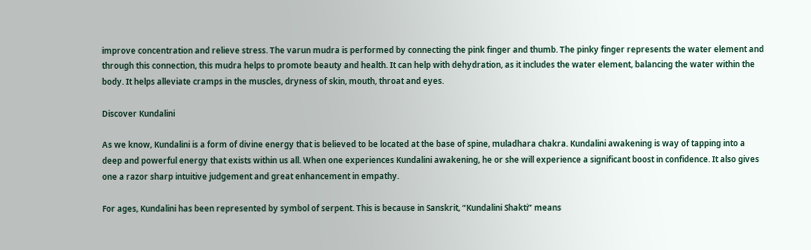improve concentration and relieve stress. The varun mudra is performed by connecting the pink finger and thumb. The pinky finger represents the water element and through this connection, this mudra helps to promote beauty and health. It can help with dehydration, as it includes the water element, balancing the water within the body. It helps alleviate cramps in the muscles, dryness of skin, mouth, throat and eyes.

Discover Kundalini

As we know, Kundalini is a form of divine energy that is believed to be located at the base of spine, muladhara chakra. Kundalini awakening is way of tapping into a deep and powerful energy that exists within us all. When one experiences Kundalini awakening, he or she will experience a significant boost in confidence. It also gives one a razor sharp intuitive judgement and great enhancement in empathy.

For ages, Kundalini has been represented by symbol of serpent. This is because in Sanskrit, “Kundalini Shakti” means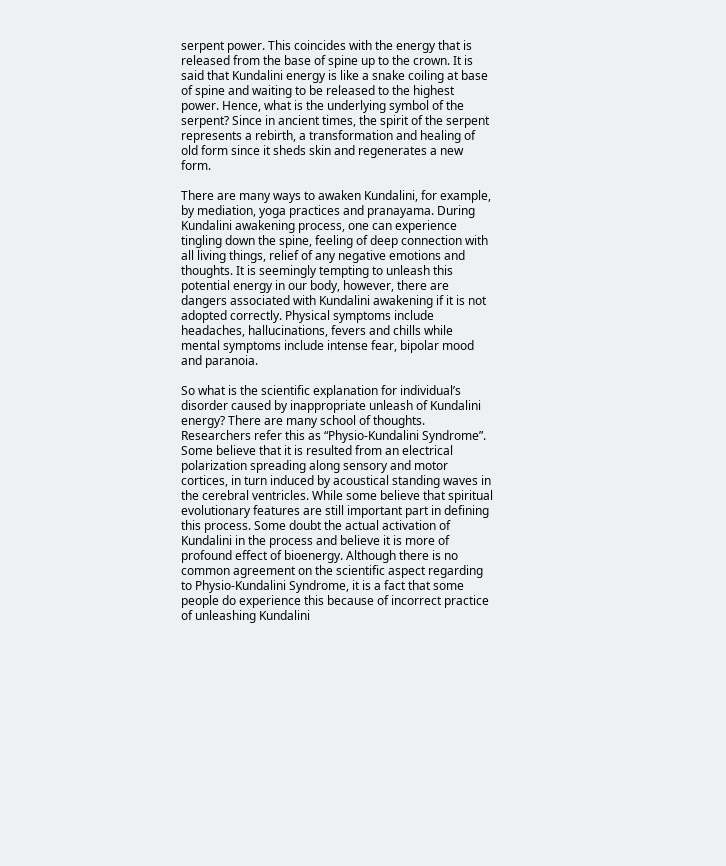serpent power. This coincides with the energy that is released from the base of spine up to the crown. It is said that Kundalini energy is like a snake coiling at base of spine and waiting to be released to the highest power. Hence, what is the underlying symbol of the serpent? Since in ancient times, the spirit of the serpent represents a rebirth, a transformation and healing of old form since it sheds skin and regenerates a new form.

There are many ways to awaken Kundalini, for example, by mediation, yoga practices and pranayama. During Kundalini awakening process, one can experience tingling down the spine, feeling of deep connection with all living things, relief of any negative emotions and thoughts. It is seemingly tempting to unleash this potential energy in our body, however, there are dangers associated with Kundalini awakening if it is not adopted correctly. Physical symptoms include headaches, hallucinations, fevers and chills while mental symptoms include intense fear, bipolar mood and paranoia.

So what is the scientific explanation for individual’s disorder caused by inappropriate unleash of Kundalini energy? There are many school of thoughts. Researchers refer this as “Physio-Kundalini Syndrome”. Some believe that it is resulted from an electrical polarization spreading along sensory and motor cortices, in turn induced by acoustical standing waves in the cerebral ventricles. While some believe that spiritual evolutionary features are still important part in defining this process. Some doubt the actual activation of Kundalini in the process and believe it is more of profound effect of bioenergy. Although there is no common agreement on the scientific aspect regarding to Physio-Kundalini Syndrome, it is a fact that some people do experience this because of incorrect practice of unleashing Kundalini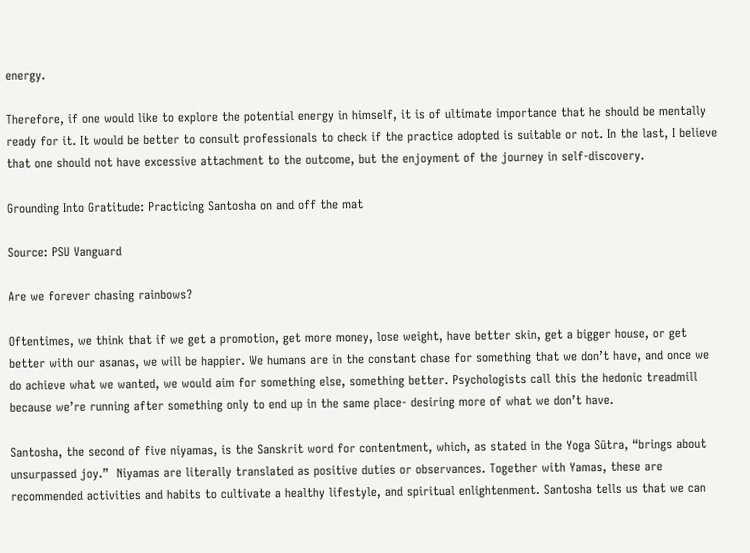energy.

Therefore, if one would like to explore the potential energy in himself, it is of ultimate importance that he should be mentally ready for it. It would be better to consult professionals to check if the practice adopted is suitable or not. In the last, I believe that one should not have excessive attachment to the outcome, but the enjoyment of the journey in self-discovery.

Grounding Into Gratitude: Practicing Santosha on and off the mat

Source: PSU Vanguard

Are we forever chasing rainbows?

Oftentimes, we think that if we get a promotion, get more money, lose weight, have better skin, get a bigger house, or get better with our asanas, we will be happier. We humans are in the constant chase for something that we don’t have, and once we do achieve what we wanted, we would aim for something else, something better. Psychologists call this the hedonic treadmill because we’re running after something only to end up in the same place- desiring more of what we don’t have.

Santosha, the second of five niyamas, is the Sanskrit word for contentment, which, as stated in the Yoga Sūtra, “brings about unsurpassed joy.”  Niyamas are literally translated as positive duties or observances. Together with Yamas, these are recommended activities and habits to cultivate a healthy lifestyle, and spiritual enlightenment. Santosha tells us that we can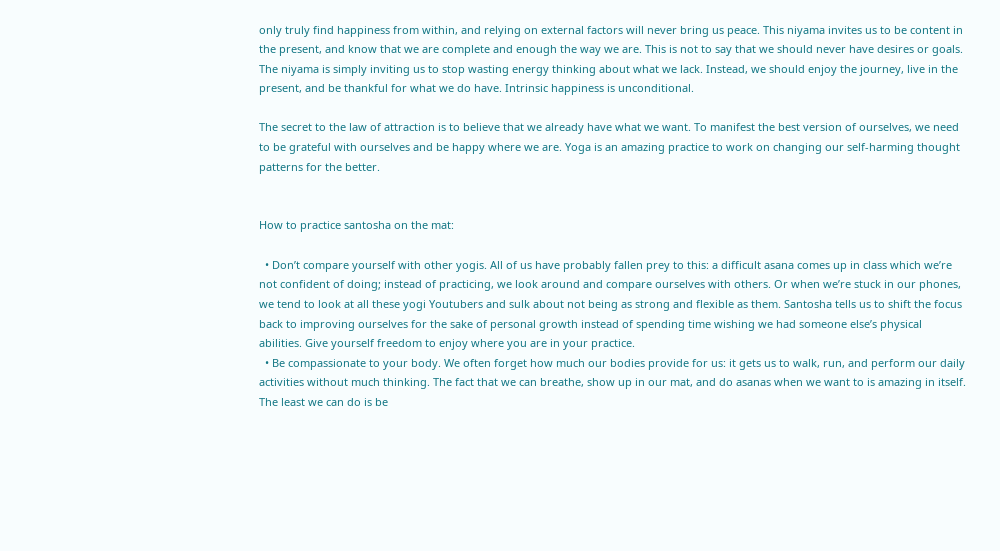only truly find happiness from within, and relying on external factors will never bring us peace. This niyama invites us to be content in the present, and know that we are complete and enough the way we are. This is not to say that we should never have desires or goals. The niyama is simply inviting us to stop wasting energy thinking about what we lack. Instead, we should enjoy the journey, live in the present, and be thankful for what we do have. Intrinsic happiness is unconditional.

The secret to the law of attraction is to believe that we already have what we want. To manifest the best version of ourselves, we need to be grateful with ourselves and be happy where we are. Yoga is an amazing practice to work on changing our self-harming thought patterns for the better.


How to practice santosha on the mat:

  • Don’t compare yourself with other yogis. All of us have probably fallen prey to this: a difficult asana comes up in class which we’re not confident of doing; instead of practicing, we look around and compare ourselves with others. Or when we’re stuck in our phones, we tend to look at all these yogi Youtubers and sulk about not being as strong and flexible as them. Santosha tells us to shift the focus back to improving ourselves for the sake of personal growth instead of spending time wishing we had someone else’s physical abilities. Give yourself freedom to enjoy where you are in your practice.
  • Be compassionate to your body. We often forget how much our bodies provide for us: it gets us to walk, run, and perform our daily activities without much thinking. The fact that we can breathe, show up in our mat, and do asanas when we want to is amazing in itself. The least we can do is be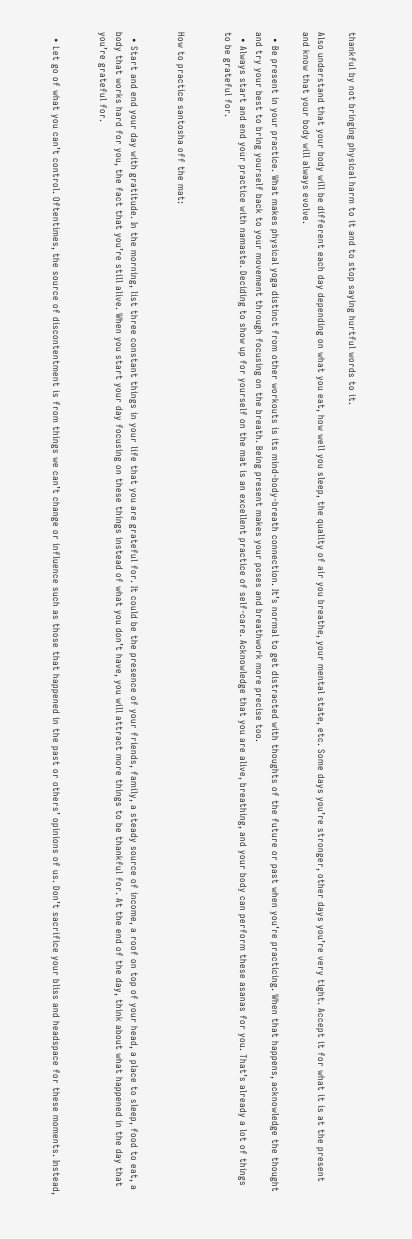thankful by not bringing physical harm to it and to stop saying hurtful words to it.

Also understand that your body will be different each day depending on what you eat, how well you sleep, the quality of air you breathe, your mental state, etc. Some days you’re stronger, other days you’re very tight. Accept it for what it is at the present and know that your body will always evolve.

  • Be present in your practice. What makes physical yoga distinct from other workouts is its mind-body-breath connection. It’s normal to get distracted with thoughts of the future or past when you’re practicing. When that happens, acknowledge the thought and try your best to bring yourself back to your movement through focusing on the breath. Being present makes your poses and breathwork more precise too.
  • Always start and end your practice with namaste. Deciding to show up for yourself on the mat is an excellent practice of self-care. Acknowledge that you are alive, breathing, and your body can perform these asanas for you. That’s already a lot of things to be grateful for.


How to practice santosha off the mat:


  • Start and end your day with gratitude. In the morning, list three constant things in your life that you are grateful for. It could be the presence of your friends, family, a steady source of income, a roof on top of your head, a place to sleep, food to eat, a body that works hard for you, the fact that you’re still alive. When you start your day focusing on these things instead of what you don’t have, you will attract more things to be thankful for. At the end of the day, think about what happened in the day that you’re grateful for.


  • Let go of what you can’t control. Oftentimes, the source of discontentment is from things we can’t change or influence such as those that happened in the past or others’ opinions of us. Don’t sacrifice your bliss and headspace for these moments. Instead,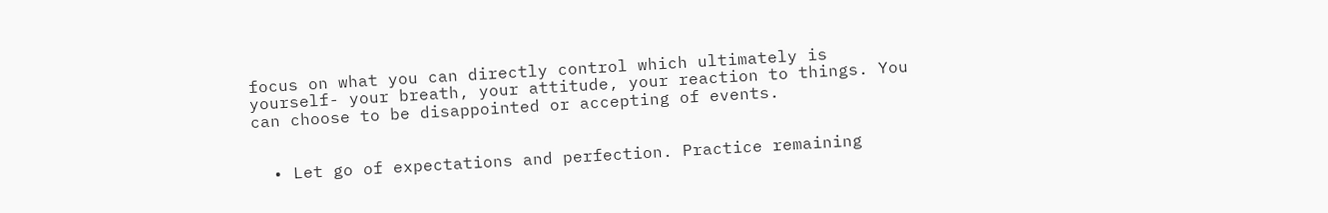focus on what you can directly control which ultimately is yourself- your breath, your attitude, your reaction to things. You can choose to be disappointed or accepting of events.


  • Let go of expectations and perfection. Practice remaining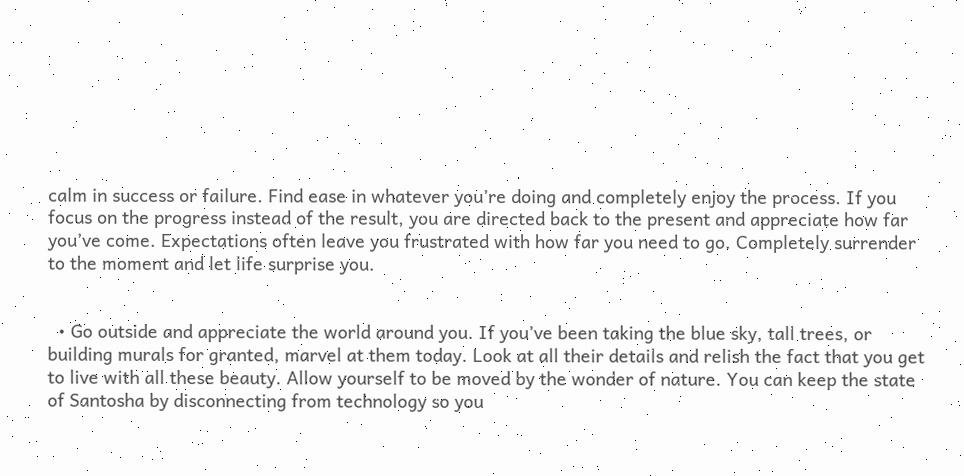calm in success or failure. Find ease in whatever you’re doing and completely enjoy the process. If you focus on the progress instead of the result, you are directed back to the present and appreciate how far you’ve come. Expectations often leave you frustrated with how far you need to go. Completely surrender to the moment and let life surprise you.


  • Go outside and appreciate the world around you. If you’ve been taking the blue sky, tall trees, or building murals for granted, marvel at them today. Look at all their details and relish the fact that you get to live with all these beauty. Allow yourself to be moved by the wonder of nature. You can keep the state of Santosha by disconnecting from technology so you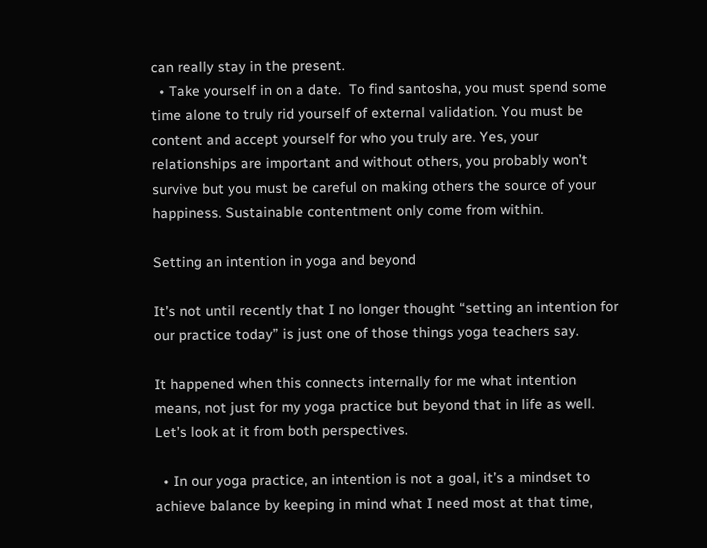can really stay in the present.
  • Take yourself in on a date.  To find santosha, you must spend some time alone to truly rid yourself of external validation. You must be content and accept yourself for who you truly are. Yes, your relationships are important and without others, you probably won’t survive but you must be careful on making others the source of your happiness. Sustainable contentment only come from within.

Setting an intention in yoga and beyond

It’s not until recently that I no longer thought “setting an intention for our practice today” is just one of those things yoga teachers say.

It happened when this connects internally for me what intention means, not just for my yoga practice but beyond that in life as well. Let’s look at it from both perspectives.

  • In our yoga practice, an intention is not a goal, it’s a mindset to achieve balance by keeping in mind what I need most at that time,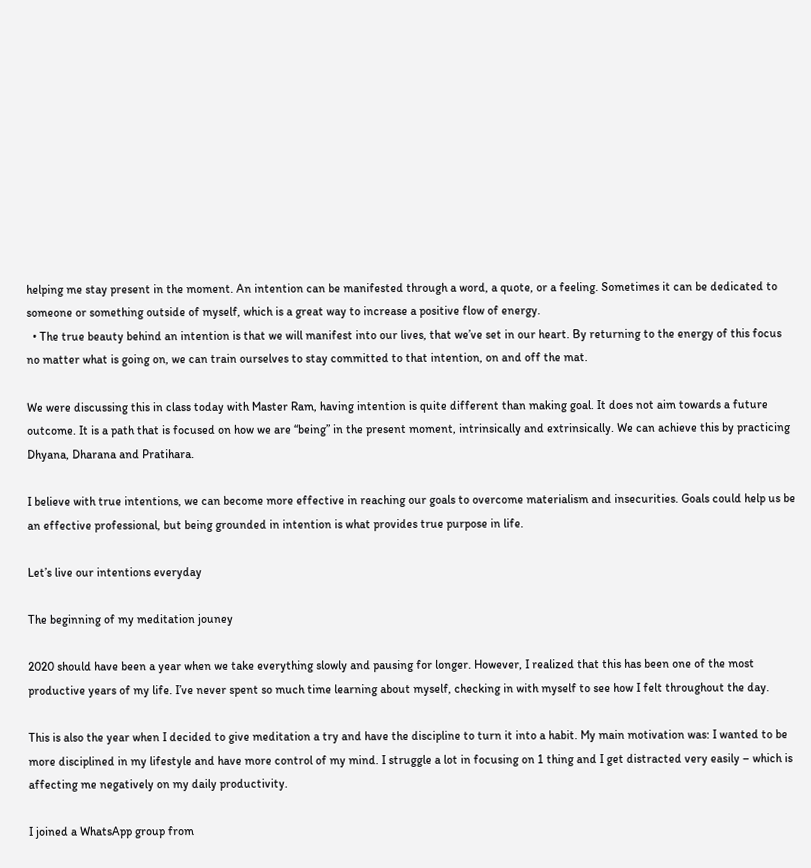helping me stay present in the moment. An intention can be manifested through a word, a quote, or a feeling. Sometimes it can be dedicated to someone or something outside of myself, which is a great way to increase a positive flow of energy.
  • The true beauty behind an intention is that we will manifest into our lives, that we’ve set in our heart. By returning to the energy of this focus no matter what is going on, we can train ourselves to stay committed to that intention, on and off the mat.

We were discussing this in class today with Master Ram, having intention is quite different than making goal. It does not aim towards a future outcome. It is a path that is focused on how we are “being” in the present moment, intrinsically and extrinsically. We can achieve this by practicing Dhyana, Dharana and Pratihara.

I believe with true intentions, we can become more effective in reaching our goals to overcome materialism and insecurities. Goals could help us be an effective professional, but being grounded in intention is what provides true purpose in life.

Let’s live our intentions everyday

The beginning of my meditation jouney

2020 should have been a year when we take everything slowly and pausing for longer. However, I realized that this has been one of the most productive years of my life. I’ve never spent so much time learning about myself, checking in with myself to see how I felt throughout the day.

This is also the year when I decided to give meditation a try and have the discipline to turn it into a habit. My main motivation was: I wanted to be more disciplined in my lifestyle and have more control of my mind. I struggle a lot in focusing on 1 thing and I get distracted very easily – which is affecting me negatively on my daily productivity.

I joined a WhatsApp group from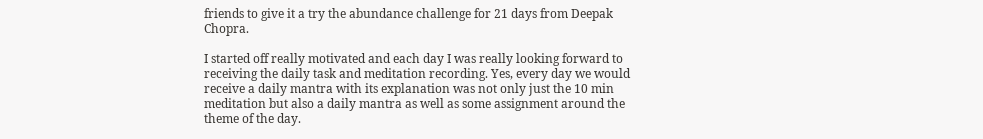friends to give it a try the abundance challenge for 21 days from Deepak Chopra.

I started off really motivated and each day I was really looking forward to receiving the daily task and meditation recording. Yes, every day we would receive a daily mantra with its explanation was not only just the 10 min meditation but also a daily mantra as well as some assignment around the theme of the day.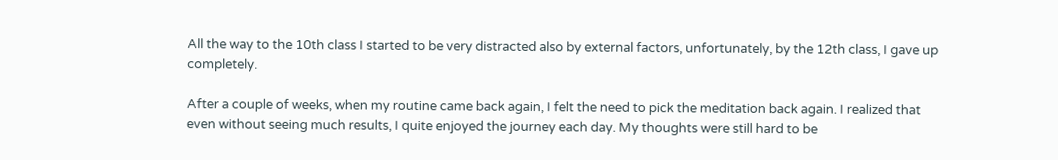All the way to the 10th class I started to be very distracted also by external factors, unfortunately, by the 12th class, I gave up completely.

After a couple of weeks, when my routine came back again, I felt the need to pick the meditation back again. I realized that even without seeing much results, I quite enjoyed the journey each day. My thoughts were still hard to be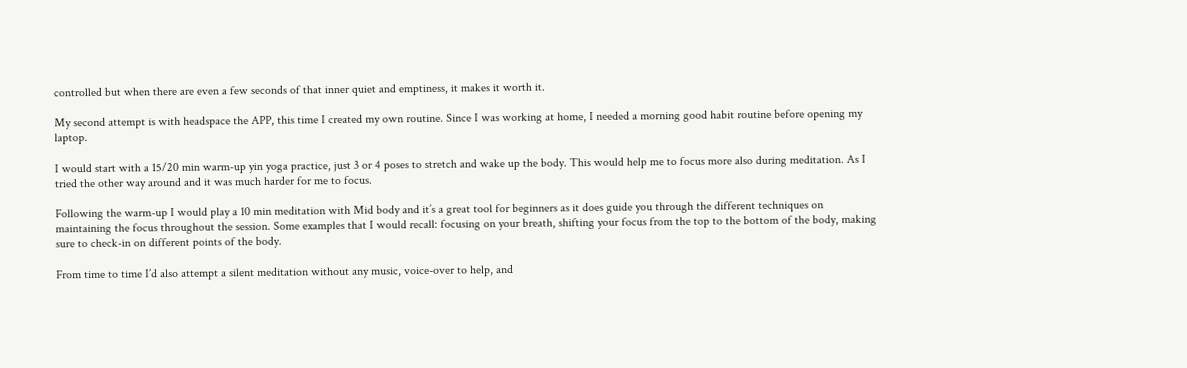controlled but when there are even a few seconds of that inner quiet and emptiness, it makes it worth it.

My second attempt is with headspace the APP, this time I created my own routine. Since I was working at home, I needed a morning good habit routine before opening my laptop.

I would start with a 15/20 min warm-up yin yoga practice, just 3 or 4 poses to stretch and wake up the body. This would help me to focus more also during meditation. As I tried the other way around and it was much harder for me to focus.

Following the warm-up I would play a 10 min meditation with Mid body and it’s a great tool for beginners as it does guide you through the different techniques on maintaining the focus throughout the session. Some examples that I would recall: focusing on your breath, shifting your focus from the top to the bottom of the body, making sure to check-in on different points of the body.

From time to time I’d also attempt a silent meditation without any music, voice-over to help, and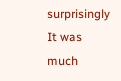surprisingly It was much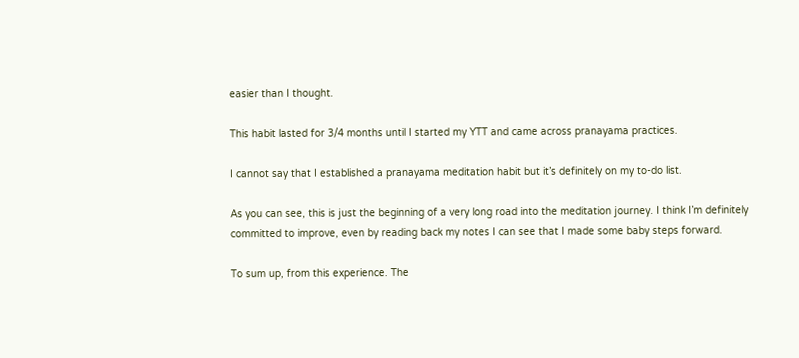easier than I thought.

This habit lasted for 3/4 months until I started my YTT and came across pranayama practices.

I cannot say that I established a pranayama meditation habit but it’s definitely on my to-do list.

As you can see, this is just the beginning of a very long road into the meditation journey. I think I’m definitely committed to improve, even by reading back my notes I can see that I made some baby steps forward.

To sum up, from this experience. The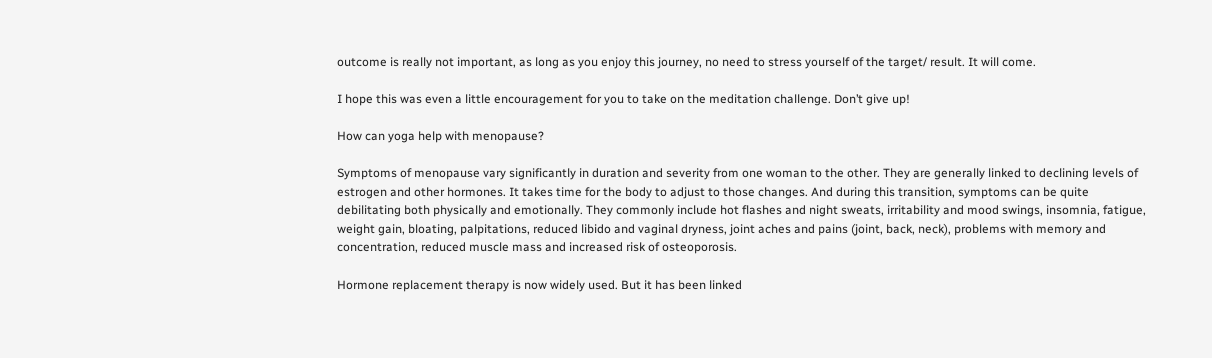outcome is really not important, as long as you enjoy this journey, no need to stress yourself of the target/ result. It will come.

I hope this was even a little encouragement for you to take on the meditation challenge. Don’t give up!

How can yoga help with menopause?

Symptoms of menopause vary significantly in duration and severity from one woman to the other. They are generally linked to declining levels of estrogen and other hormones. It takes time for the body to adjust to those changes. And during this transition, symptoms can be quite debilitating both physically and emotionally. They commonly include hot flashes and night sweats, irritability and mood swings, insomnia, fatigue, weight gain, bloating, palpitations, reduced libido and vaginal dryness, joint aches and pains (joint, back, neck), problems with memory and concentration, reduced muscle mass and increased risk of osteoporosis.

Hormone replacement therapy is now widely used. But it has been linked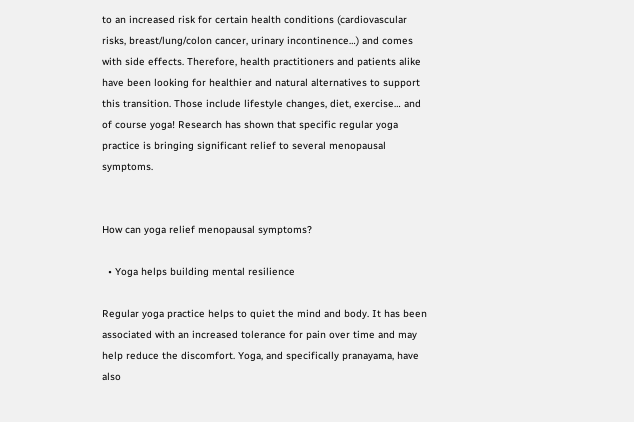to an increased risk for certain health conditions (cardiovascular risks, breast/lung/colon cancer, urinary incontinence…) and comes with side effects. Therefore, health practitioners and patients alike have been looking for healthier and natural alternatives to support this transition. Those include lifestyle changes, diet, exercise… and of course yoga! Research has shown that specific regular yoga practice is bringing significant relief to several menopausal symptoms.


How can yoga relief menopausal symptoms?

  • Yoga helps building mental resilience

Regular yoga practice helps to quiet the mind and body. It has been associated with an increased tolerance for pain over time and may help reduce the discomfort. Yoga, and specifically pranayama, have also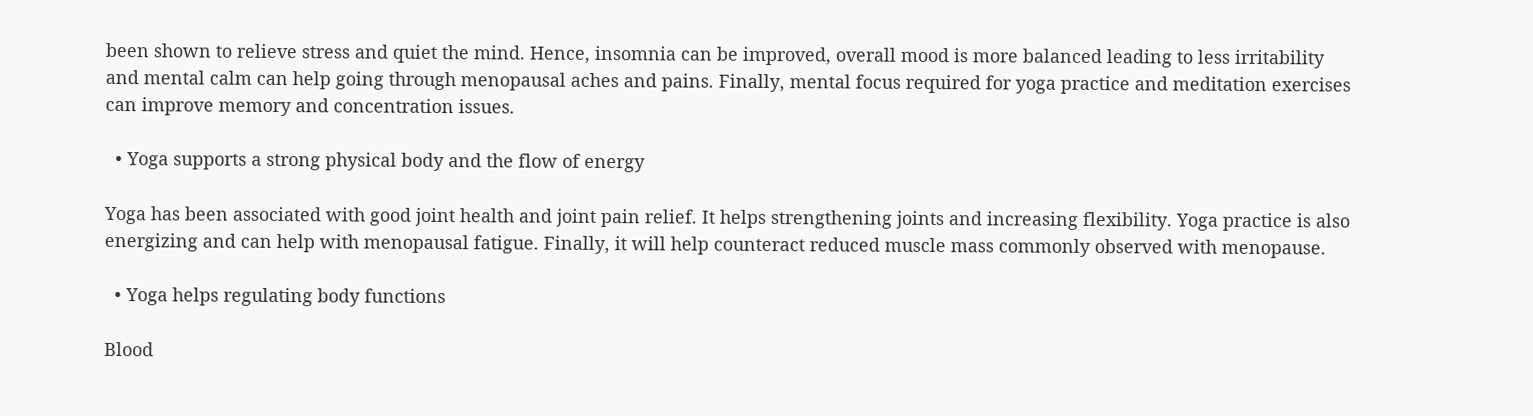been shown to relieve stress and quiet the mind. Hence, insomnia can be improved, overall mood is more balanced leading to less irritability and mental calm can help going through menopausal aches and pains. Finally, mental focus required for yoga practice and meditation exercises can improve memory and concentration issues.

  • Yoga supports a strong physical body and the flow of energy

Yoga has been associated with good joint health and joint pain relief. It helps strengthening joints and increasing flexibility. Yoga practice is also energizing and can help with menopausal fatigue. Finally, it will help counteract reduced muscle mass commonly observed with menopause.

  • Yoga helps regulating body functions

Blood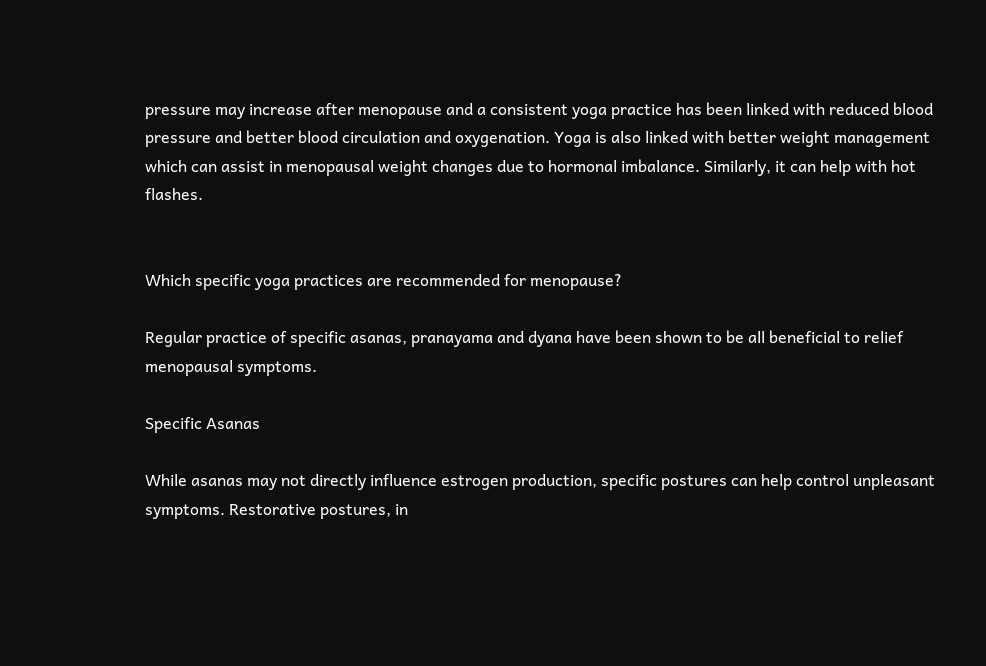pressure may increase after menopause and a consistent yoga practice has been linked with reduced blood pressure and better blood circulation and oxygenation. Yoga is also linked with better weight management which can assist in menopausal weight changes due to hormonal imbalance. Similarly, it can help with hot flashes.


Which specific yoga practices are recommended for menopause?

Regular practice of specific asanas, pranayama and dyana have been shown to be all beneficial to relief menopausal symptoms.

Specific Asanas

While asanas may not directly influence estrogen production, specific postures can help control unpleasant symptoms. Restorative postures, in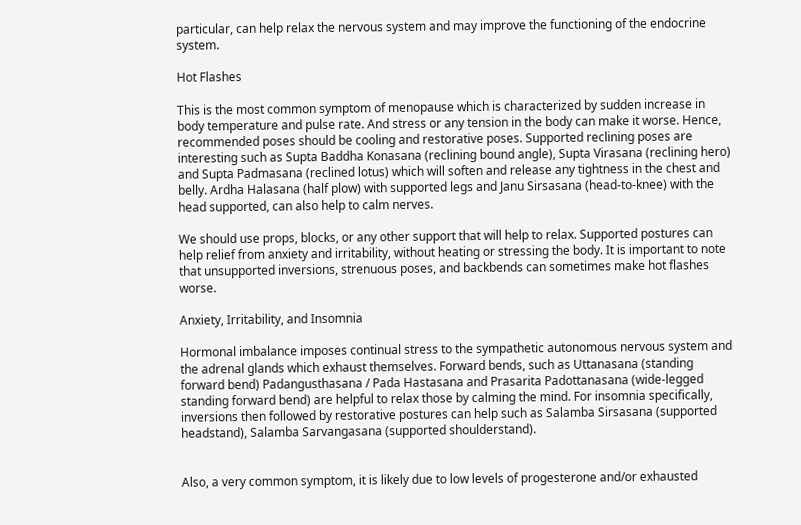particular, can help relax the nervous system and may improve the functioning of the endocrine system.

Hot Flashes

This is the most common symptom of menopause which is characterized by sudden increase in body temperature and pulse rate. And stress or any tension in the body can make it worse. Hence, recommended poses should be cooling and restorative poses. Supported reclining poses are interesting such as Supta Baddha Konasana (reclining bound angle), Supta Virasana (reclining hero) and Supta Padmasana (reclined lotus) which will soften and release any tightness in the chest and belly. Ardha Halasana (half plow) with supported legs and Janu Sirsasana (head-to-knee) with the head supported, can also help to calm nerves.

We should use props, blocks, or any other support that will help to relax. Supported postures can help relief from anxiety and irritability, without heating or stressing the body. It is important to note that unsupported inversions, strenuous poses, and backbends can sometimes make hot flashes worse.

Anxiety, Irritability, and Insomnia

Hormonal imbalance imposes continual stress to the sympathetic autonomous nervous system and the adrenal glands which exhaust themselves. Forward bends, such as Uttanasana (standing forward bend) Padangusthasana / Pada Hastasana and Prasarita Padottanasana (wide-legged standing forward bend) are helpful to relax those by calming the mind. For insomnia specifically, inversions then followed by restorative postures can help such as Salamba Sirsasana (supported headstand), Salamba Sarvangasana (supported shoulderstand).


Also, a very common symptom, it is likely due to low levels of progesterone and/or exhausted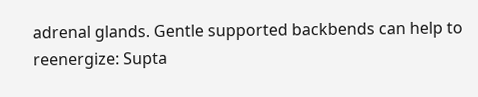adrenal glands. Gentle supported backbends can help to reenergize: Supta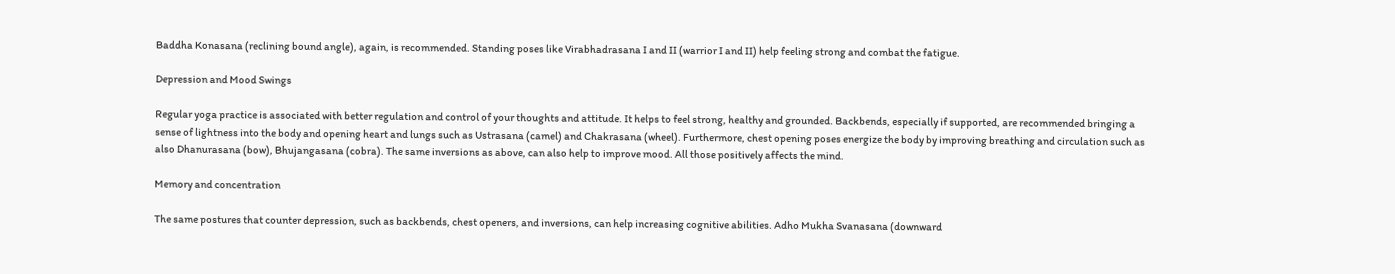Baddha Konasana (reclining bound angle), again, is recommended. Standing poses like Virabhadrasana I and II (warrior I and II) help feeling strong and combat the fatigue.

Depression and Mood Swings

Regular yoga practice is associated with better regulation and control of your thoughts and attitude. It helps to feel strong, healthy and grounded. Backbends, especially if supported, are recommended bringing a sense of lightness into the body and opening heart and lungs such as Ustrasana (camel) and Chakrasana (wheel). Furthermore, chest opening poses energize the body by improving breathing and circulation such as also Dhanurasana (bow), Bhujangasana (cobra). The same inversions as above, can also help to improve mood. All those positively affects the mind.

Memory and concentration

The same postures that counter depression, such as backbends, chest openers, and inversions, can help increasing cognitive abilities. Adho Mukha Svanasana (downward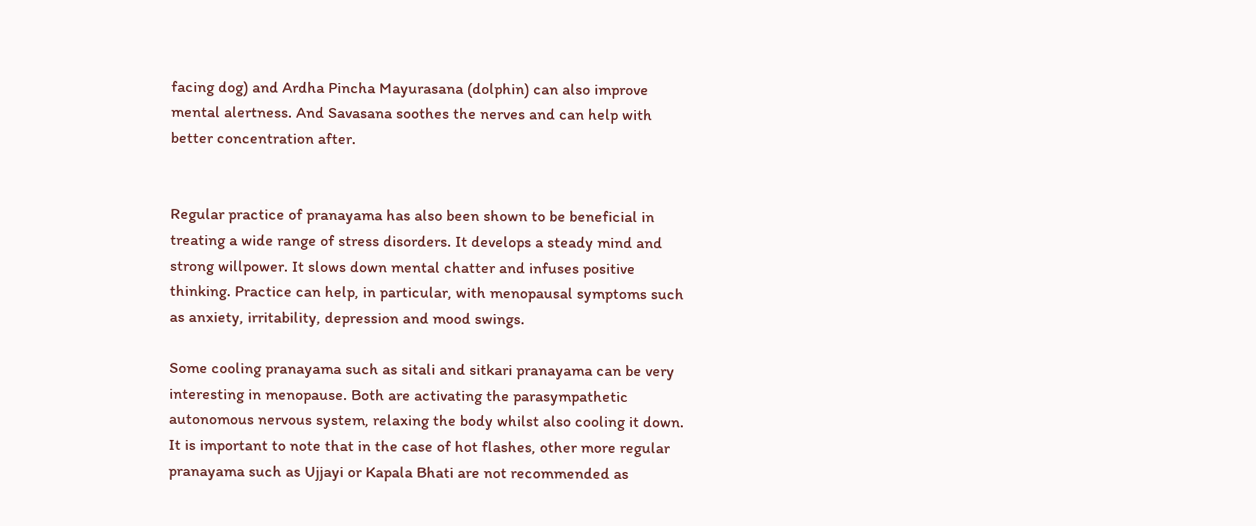facing dog) and Ardha Pincha Mayurasana (dolphin) can also improve mental alertness. And Savasana soothes the nerves and can help with better concentration after.


Regular practice of pranayama has also been shown to be beneficial in treating a wide range of stress disorders. It develops a steady mind and strong willpower. It slows down mental chatter and infuses positive thinking. Practice can help, in particular, with menopausal symptoms such as anxiety, irritability, depression and mood swings.

Some cooling pranayama such as sitali and sitkari pranayama can be very interesting in menopause. Both are activating the parasympathetic autonomous nervous system, relaxing the body whilst also cooling it down. It is important to note that in the case of hot flashes, other more regular pranayama such as Ujjayi or Kapala Bhati are not recommended as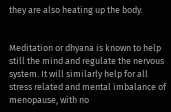they are also heating up the body.


Meditation or dhyana is known to help still the mind and regulate the nervous system. It will similarly help for all stress related and mental imbalance of menopause, with no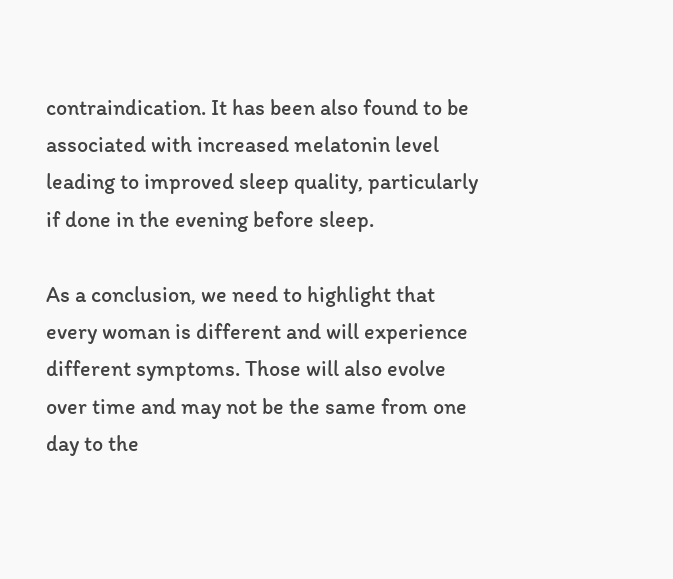contraindication. It has been also found to be associated with increased melatonin level leading to improved sleep quality, particularly if done in the evening before sleep.

As a conclusion, we need to highlight that every woman is different and will experience different symptoms. Those will also evolve over time and may not be the same from one day to the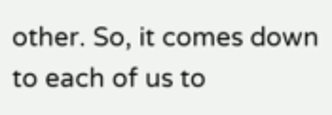other. So, it comes down to each of us to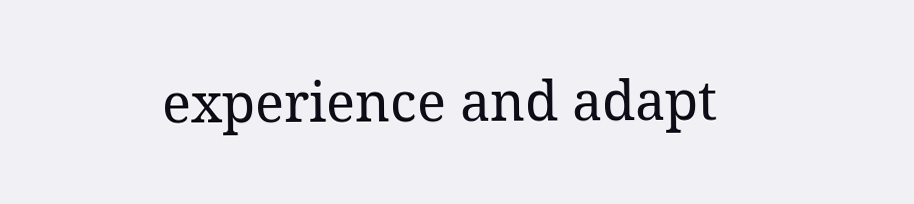experience and adapt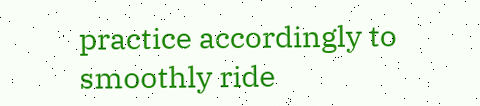practice accordingly to smoothly ride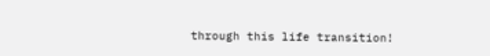through this life transition!